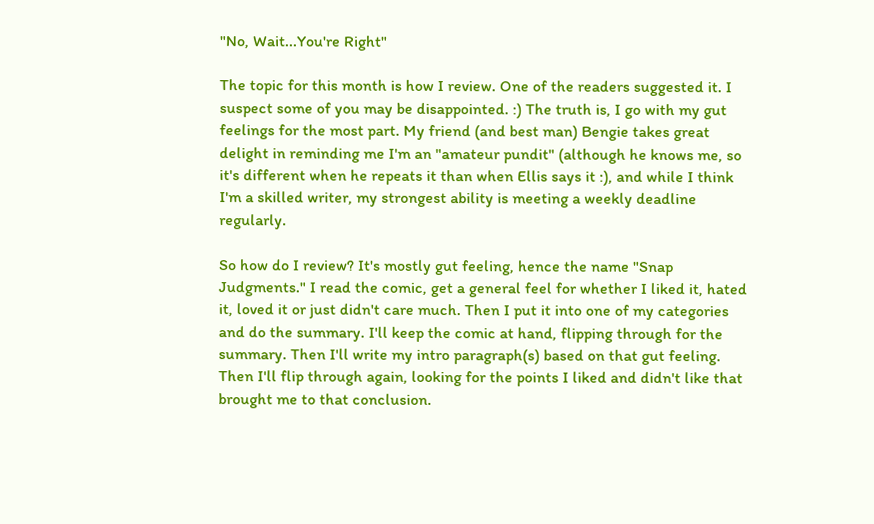"No, Wait...You're Right"

The topic for this month is how I review. One of the readers suggested it. I suspect some of you may be disappointed. :) The truth is, I go with my gut feelings for the most part. My friend (and best man) Bengie takes great delight in reminding me I'm an "amateur pundit" (although he knows me, so it's different when he repeats it than when Ellis says it :), and while I think I'm a skilled writer, my strongest ability is meeting a weekly deadline regularly.

So how do I review? It's mostly gut feeling, hence the name "Snap Judgments." I read the comic, get a general feel for whether I liked it, hated it, loved it or just didn't care much. Then I put it into one of my categories and do the summary. I'll keep the comic at hand, flipping through for the summary. Then I'll write my intro paragraph(s) based on that gut feeling. Then I'll flip through again, looking for the points I liked and didn't like that brought me to that conclusion.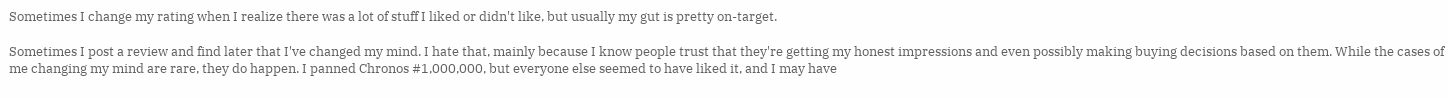Sometimes I change my rating when I realize there was a lot of stuff I liked or didn't like, but usually my gut is pretty on-target.

Sometimes I post a review and find later that I've changed my mind. I hate that, mainly because I know people trust that they're getting my honest impressions and even possibly making buying decisions based on them. While the cases of me changing my mind are rare, they do happen. I panned Chronos #1,000,000, but everyone else seemed to have liked it, and I may have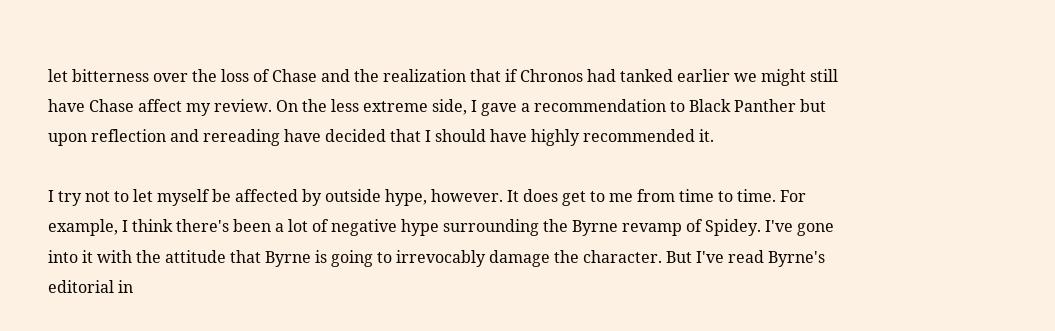let bitterness over the loss of Chase and the realization that if Chronos had tanked earlier we might still have Chase affect my review. On the less extreme side, I gave a recommendation to Black Panther but upon reflection and rereading have decided that I should have highly recommended it.

I try not to let myself be affected by outside hype, however. It does get to me from time to time. For example, I think there's been a lot of negative hype surrounding the Byrne revamp of Spidey. I've gone into it with the attitude that Byrne is going to irrevocably damage the character. But I've read Byrne's editorial in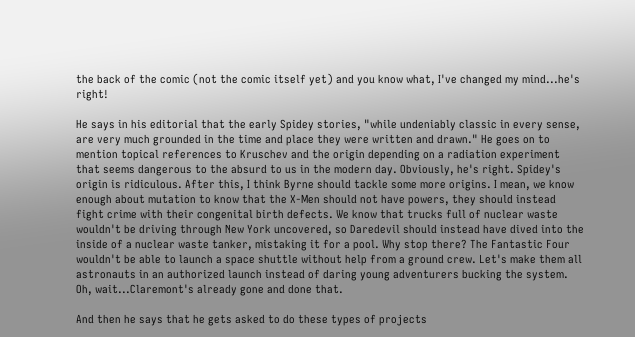the back of the comic (not the comic itself yet) and you know what, I've changed my mind...he's right!

He says in his editorial that the early Spidey stories, "while undeniably classic in every sense, are very much grounded in the time and place they were written and drawn." He goes on to mention topical references to Kruschev and the origin depending on a radiation experiment that seems dangerous to the absurd to us in the modern day. Obviously, he's right. Spidey's origin is ridiculous. After this, I think Byrne should tackle some more origins. I mean, we know enough about mutation to know that the X-Men should not have powers, they should instead fight crime with their congenital birth defects. We know that trucks full of nuclear waste wouldn't be driving through New York uncovered, so Daredevil should instead have dived into the inside of a nuclear waste tanker, mistaking it for a pool. Why stop there? The Fantastic Four wouldn't be able to launch a space shuttle without help from a ground crew. Let's make them all astronauts in an authorized launch instead of daring young adventurers bucking the system. Oh, wait...Claremont's already gone and done that.

And then he says that he gets asked to do these types of projects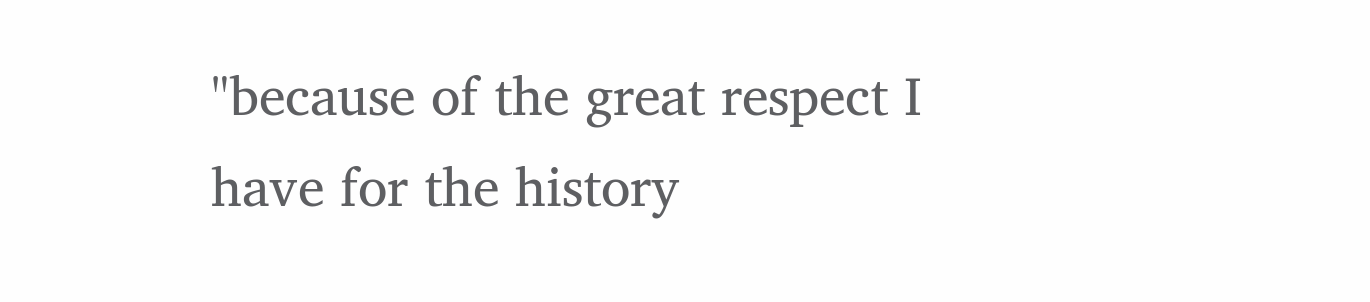"because of the great respect I have for the history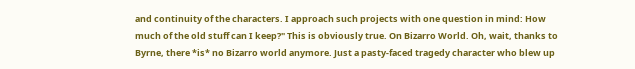and continuity of the characters. I approach such projects with one question in mind: How much of the old stuff can I keep?" This is obviously true. On Bizarro World. Oh, wait, thanks to Byrne, there *is* no Bizarro world anymore. Just a pasty-faced tragedy character who blew up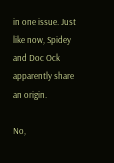in one issue. Just like now, Spidey and Doc Ock apparently share an origin.

No,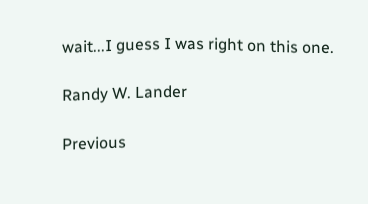wait...I guess I was right on this one.

Randy W. Lander

Previous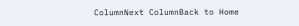ColumnNext ColumnBack to Home